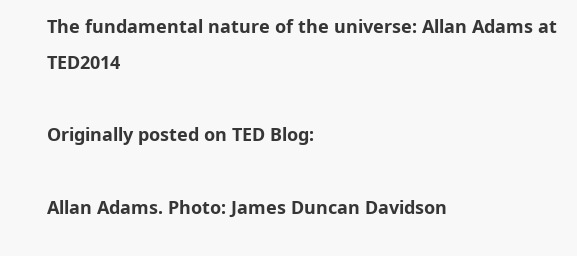The fundamental nature of the universe: Allan Adams at TED2014

Originally posted on TED Blog:

Allan Adams. Photo: James Duncan Davidson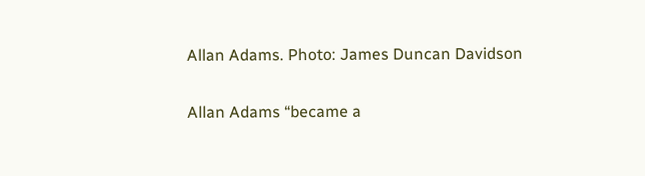Allan Adams. Photo: James Duncan Davidson

Allan Adams “became a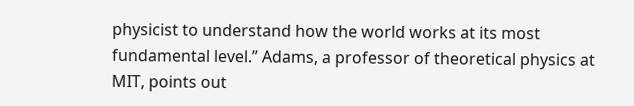physicist to understand how the world works at its most fundamental level.” Adams, a professor of theoretical physics at MIT, points out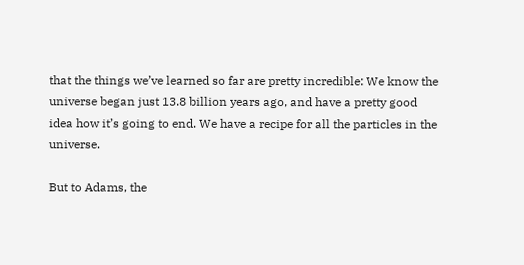that the things we’ve learned so far are pretty incredible: We know the universe began just 13.8 billion years ago, and have a pretty good idea how it’s going to end. We have a recipe for all the particles in the universe.

But to Adams, the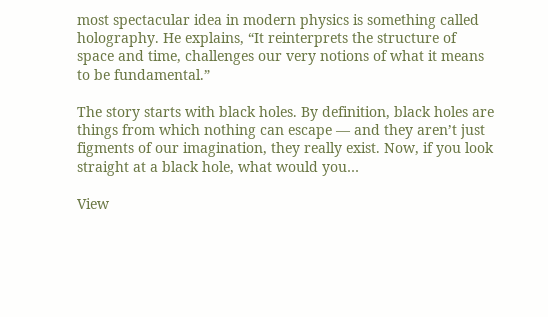most spectacular idea in modern physics is something called holography. He explains, “It reinterprets the structure of space and time, challenges our very notions of what it means to be fundamental.”

The story starts with black holes. By definition, black holes are things from which nothing can escape — and they aren’t just figments of our imagination, they really exist. Now, if you look straight at a black hole, what would you…

View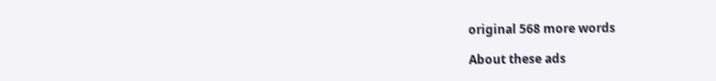original 568 more words

About these ads